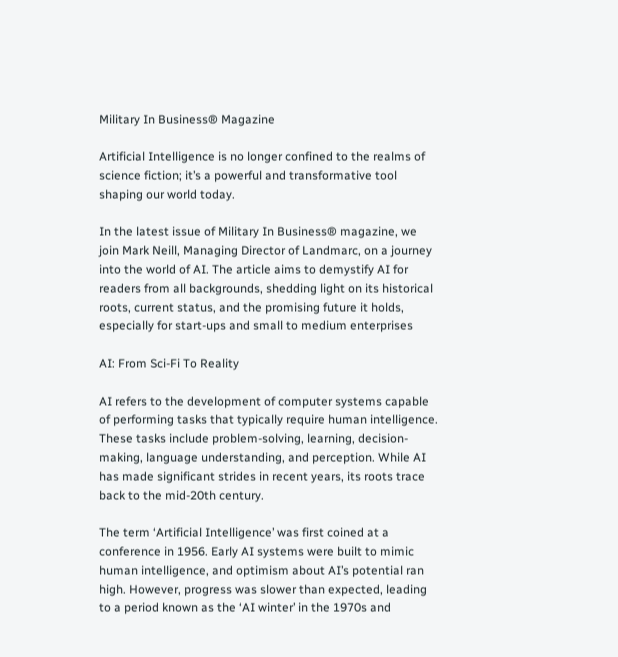Military In Business® Magazine

Artificial Intelligence is no longer confined to the realms of science fiction; it’s a powerful and transformative tool shaping our world today.

In the latest issue of Military In Business® magazine, we join Mark Neill, Managing Director of Landmarc, on a journey into the world of AI. The article aims to demystify AI for readers from all backgrounds, shedding light on its historical roots, current status, and the promising future it holds, especially for start-ups and small to medium enterprises

AI: From Sci-Fi To Reality

AI refers to the development of computer systems capable of performing tasks that typically require human intelligence. These tasks include problem-solving, learning, decision-making, language understanding, and perception. While AI has made significant strides in recent years, its roots trace back to the mid-20th century.

The term ‘Artificial Intelligence’ was first coined at a conference in 1956. Early AI systems were built to mimic human intelligence, and optimism about AI’s potential ran high. However, progress was slower than expected, leading to a period known as the ‘AI winter’ in the 1970s and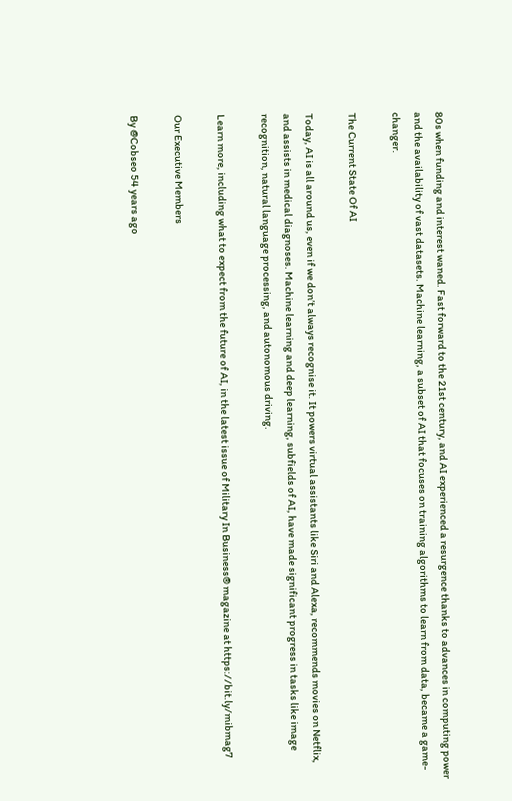80s when funding and interest waned. Fast forward to the 21st century, and AI experienced a resurgence thanks to advances in computing power and the availability of vast datasets. Machine learning, a subset of AI that focuses on training algorithms to learn from data, became a game-changer.

The Current State Of AI

Today, AI is all around us, even if we don’t always recognise it. It powers virtual assistants like Siri and Alexa, recommends movies on Netflix, and assists in medical diagnoses. Machine learning and deep learning, subfields of AI, have made significant progress in tasks like image recognition, natural language processing, and autonomous driving.

Learn more, including what to expect from the future of AI, in the latest issue of Military In Business® magazine at https://bit.ly/mibmag7

Our Executive Members

By @Cobseo 54 years ago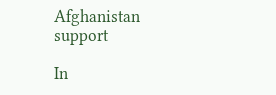Afghanistan support

In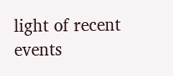light of recent events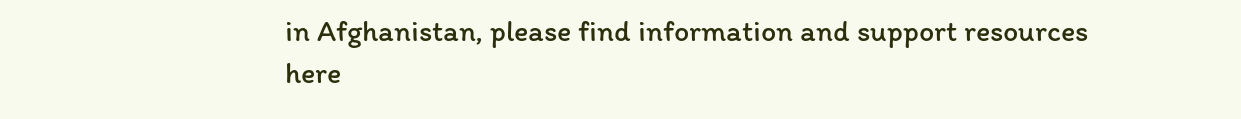in Afghanistan, please find information and support resources here